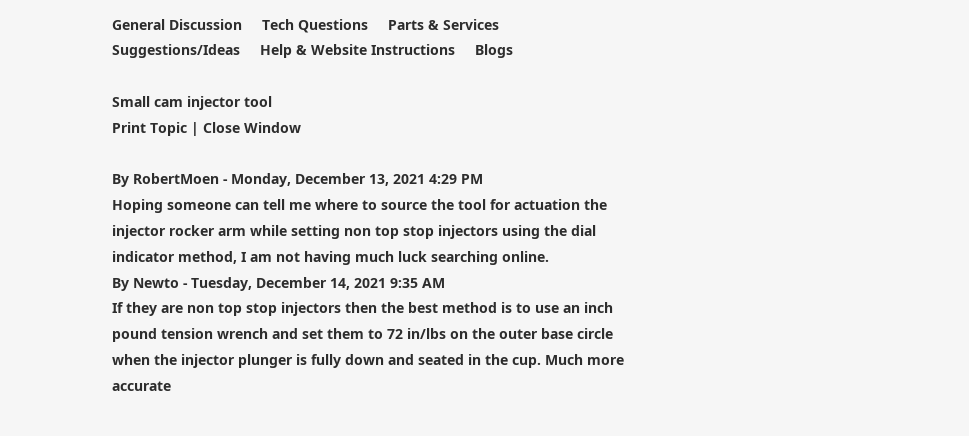General Discussion     Tech Questions     Parts & Services     Suggestions/Ideas     Help & Website Instructions     Blogs

Small cam injector tool
Print Topic | Close Window

By RobertMoen - Monday, December 13, 2021 4:29 PM
Hoping someone can tell me where to source the tool for actuation the injector rocker arm while setting non top stop injectors using the dial indicator method, I am not having much luck searching online.
By Newto - Tuesday, December 14, 2021 9:35 AM
If they are non top stop injectors then the best method is to use an inch pound tension wrench and set them to 72 in/lbs on the outer base circle when the injector plunger is fully down and seated in the cup. Much more accurate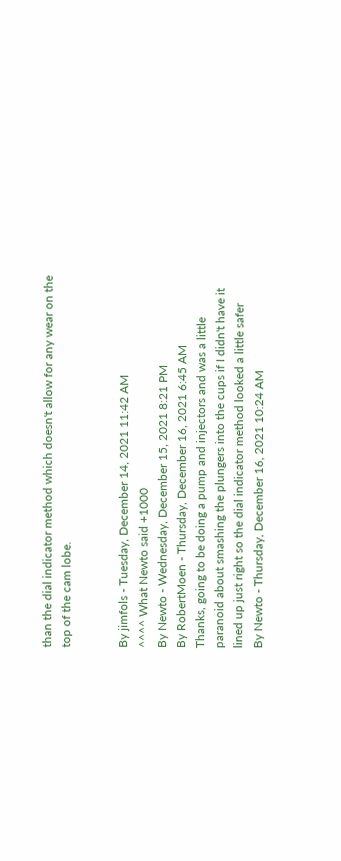than the dial indicator method which doesn't allow for any wear on the top of the cam lobe.


By jimfols - Tuesday, December 14, 2021 11:42 AM
^^^^ What Newto said +1000
By Newto - Wednesday, December 15, 2021 8:21 PM
By RobertMoen - Thursday, December 16, 2021 6:45 AM
Thanks, going to be doing a pump and injectors and was a little paranoid about smashing the plungers into the cups if I didn't have it lined up just right so the dial indicator method looked a little safer
By Newto - Thursday, December 16, 2021 10:24 AM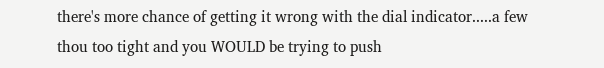there's more chance of getting it wrong with the dial indicator.....a few thou too tight and you WOULD be trying to push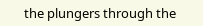the plungers through the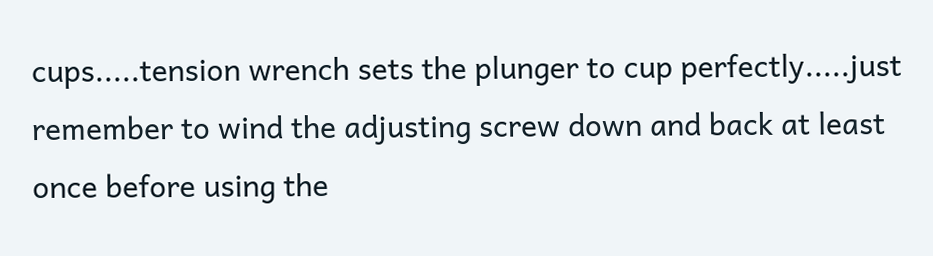cups.....tension wrench sets the plunger to cup perfectly.....just remember to wind the adjusting screw down and back at least once before using the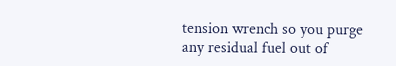tension wrench so you purge any residual fuel out of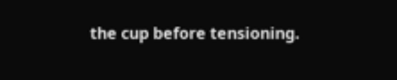the cup before tensioning.